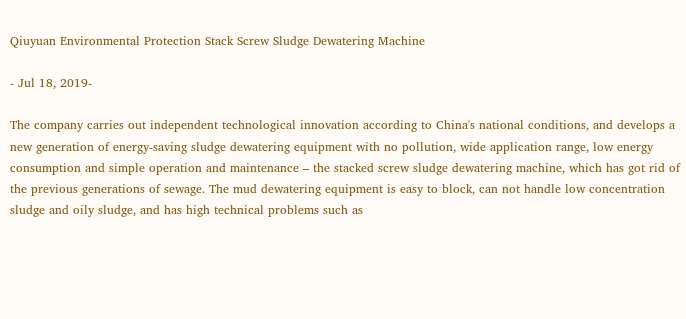Qiuyuan Environmental Protection Stack Screw Sludge Dewatering Machine

- Jul 18, 2019-

The company carries out independent technological innovation according to China's national conditions, and develops a new generation of energy-saving sludge dewatering equipment with no pollution, wide application range, low energy consumption and simple operation and maintenance – the stacked screw sludge dewatering machine, which has got rid of the previous generations of sewage. The mud dewatering equipment is easy to block, can not handle low concentration sludge and oily sludge, and has high technical problems such as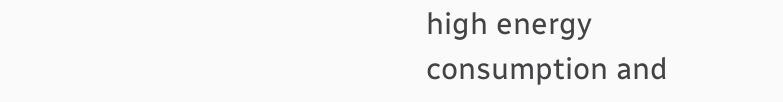high energy consumption and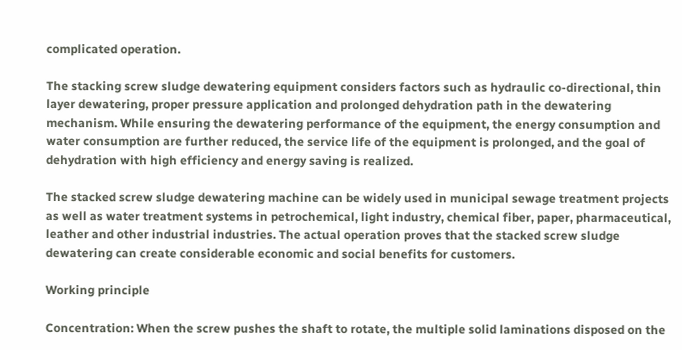complicated operation.

The stacking screw sludge dewatering equipment considers factors such as hydraulic co-directional, thin layer dewatering, proper pressure application and prolonged dehydration path in the dewatering mechanism. While ensuring the dewatering performance of the equipment, the energy consumption and water consumption are further reduced, the service life of the equipment is prolonged, and the goal of dehydration with high efficiency and energy saving is realized.

The stacked screw sludge dewatering machine can be widely used in municipal sewage treatment projects as well as water treatment systems in petrochemical, light industry, chemical fiber, paper, pharmaceutical, leather and other industrial industries. The actual operation proves that the stacked screw sludge dewatering can create considerable economic and social benefits for customers.

Working principle

Concentration: When the screw pushes the shaft to rotate, the multiple solid laminations disposed on the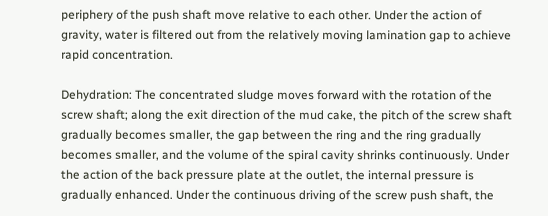periphery of the push shaft move relative to each other. Under the action of gravity, water is filtered out from the relatively moving lamination gap to achieve rapid concentration.

Dehydration: The concentrated sludge moves forward with the rotation of the screw shaft; along the exit direction of the mud cake, the pitch of the screw shaft gradually becomes smaller, the gap between the ring and the ring gradually becomes smaller, and the volume of the spiral cavity shrinks continuously. Under the action of the back pressure plate at the outlet, the internal pressure is gradually enhanced. Under the continuous driving of the screw push shaft, the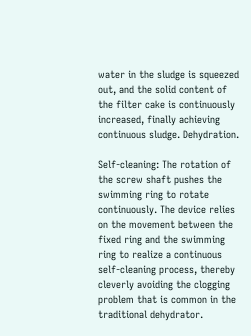water in the sludge is squeezed out, and the solid content of the filter cake is continuously increased, finally achieving continuous sludge. Dehydration.

Self-cleaning: The rotation of the screw shaft pushes the swimming ring to rotate continuously. The device relies on the movement between the fixed ring and the swimming ring to realize a continuous self-cleaning process, thereby cleverly avoiding the clogging problem that is common in the traditional dehydrator.